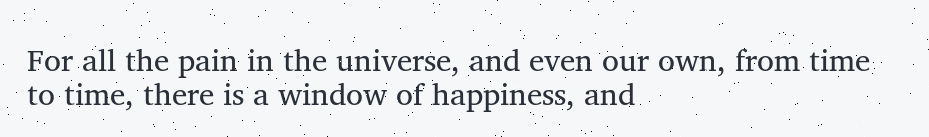For all the pain in the universe, and even our own, from time to time, there is a window of happiness, and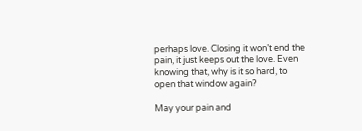perhaps love. Closing it won’t end the pain, it just keeps out the love. Even knowing that, why is it so hard, to open that window again?

May your pain and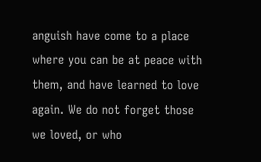anguish have come to a place where you can be at peace with them, and have learned to love again. We do not forget those we loved, or who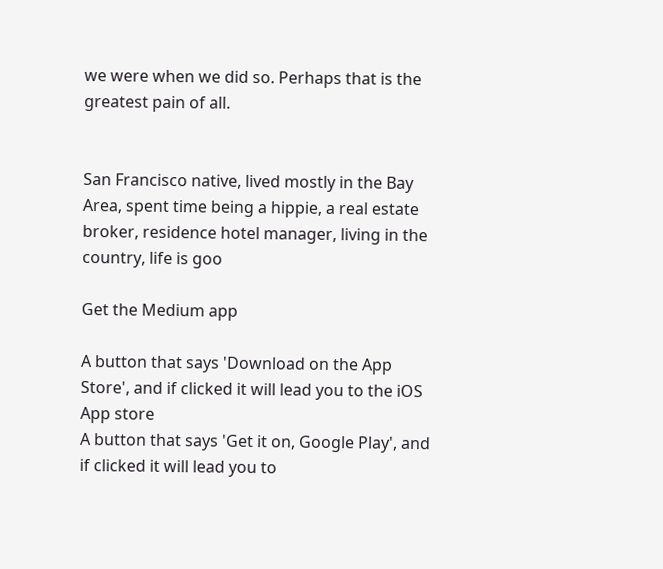we were when we did so. Perhaps that is the greatest pain of all.


San Francisco native, lived mostly in the Bay Area, spent time being a hippie, a real estate broker, residence hotel manager, living in the country, life is goo

Get the Medium app

A button that says 'Download on the App Store', and if clicked it will lead you to the iOS App store
A button that says 'Get it on, Google Play', and if clicked it will lead you to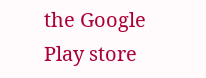the Google Play store